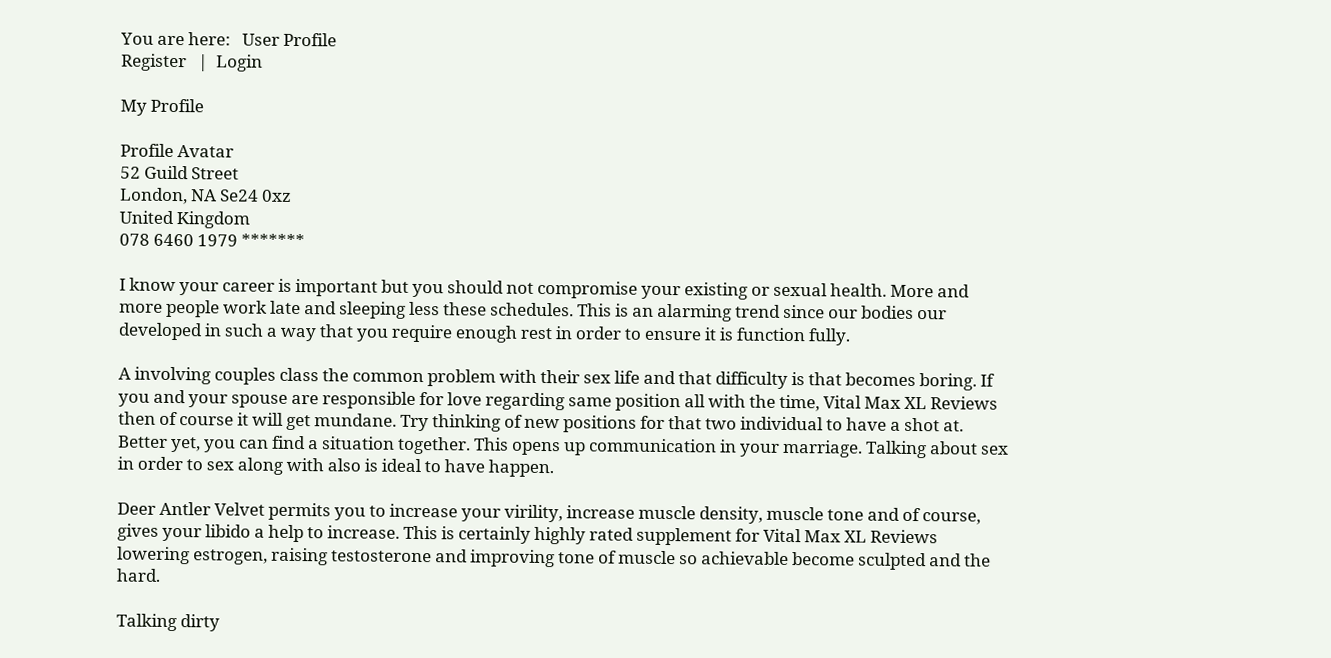You are here:   User Profile
Register   |  Login

My Profile

Profile Avatar
52 Guild Street
London, NA Se24 0xz
United Kingdom
078 6460 1979 *******

I know your career is important but you should not compromise your existing or sexual health. More and more people work late and sleeping less these schedules. This is an alarming trend since our bodies our developed in such a way that you require enough rest in order to ensure it is function fully.

A involving couples class the common problem with their sex life and that difficulty is that becomes boring. If you and your spouse are responsible for love regarding same position all with the time, Vital Max XL Reviews then of course it will get mundane. Try thinking of new positions for that two individual to have a shot at. Better yet, you can find a situation together. This opens up communication in your marriage. Talking about sex in order to sex along with also is ideal to have happen.

Deer Antler Velvet permits you to increase your virility, increase muscle density, muscle tone and of course, gives your libido a help to increase. This is certainly highly rated supplement for Vital Max XL Reviews lowering estrogen, raising testosterone and improving tone of muscle so achievable become sculpted and the hard.

Talking dirty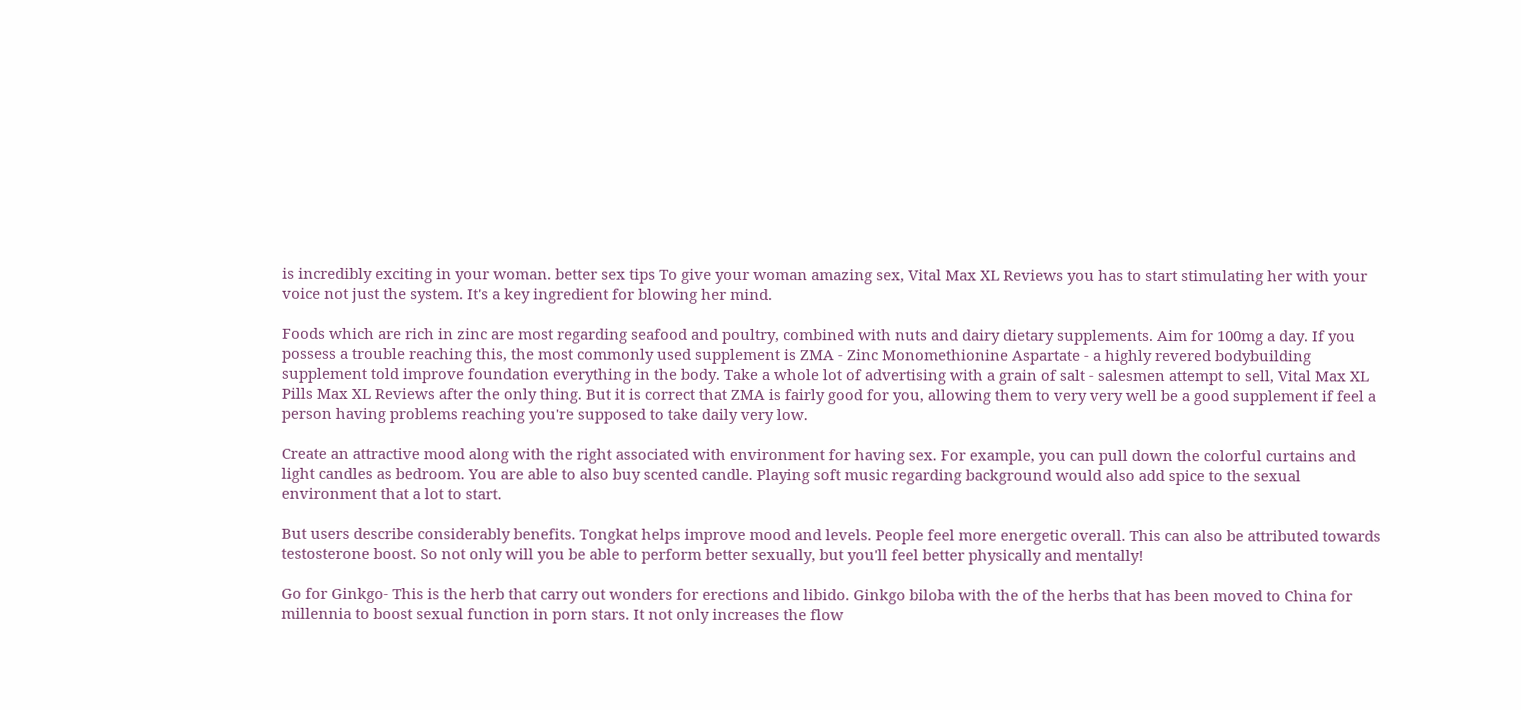is incredibly exciting in your woman. better sex tips To give your woman amazing sex, Vital Max XL Reviews you has to start stimulating her with your voice not just the system. It's a key ingredient for blowing her mind.

Foods which are rich in zinc are most regarding seafood and poultry, combined with nuts and dairy dietary supplements. Aim for 100mg a day. If you possess a trouble reaching this, the most commonly used supplement is ZMA - Zinc Monomethionine Aspartate - a highly revered bodybuilding supplement told improve foundation everything in the body. Take a whole lot of advertising with a grain of salt - salesmen attempt to sell, Vital Max XL Pills Max XL Reviews after the only thing. But it is correct that ZMA is fairly good for you, allowing them to very very well be a good supplement if feel a person having problems reaching you're supposed to take daily very low.

Create an attractive mood along with the right associated with environment for having sex. For example, you can pull down the colorful curtains and light candles as bedroom. You are able to also buy scented candle. Playing soft music regarding background would also add spice to the sexual environment that a lot to start.

But users describe considerably benefits. Tongkat helps improve mood and levels. People feel more energetic overall. This can also be attributed towards testosterone boost. So not only will you be able to perform better sexually, but you'll feel better physically and mentally!

Go for Ginkgo- This is the herb that carry out wonders for erections and libido. Ginkgo biloba with the of the herbs that has been moved to China for millennia to boost sexual function in porn stars. It not only increases the flow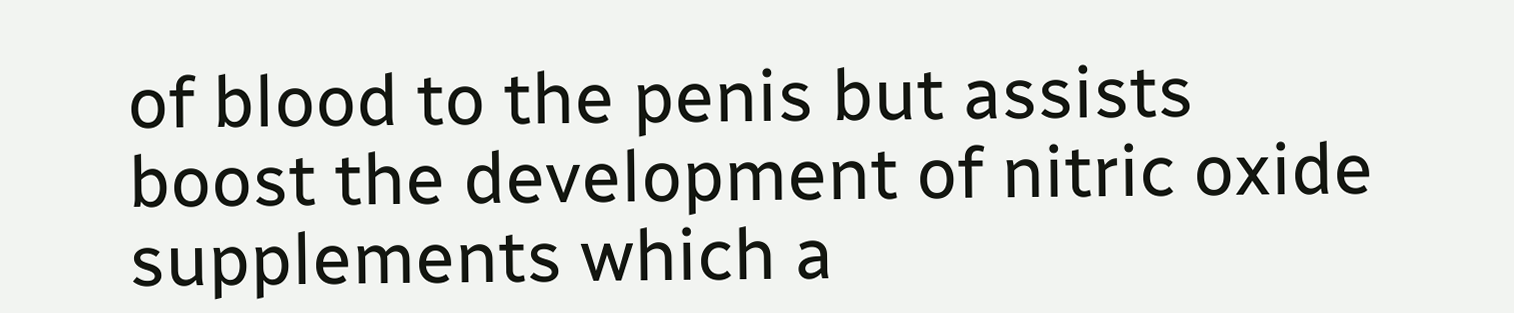of blood to the penis but assists boost the development of nitric oxide supplements which a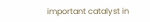important catalyst in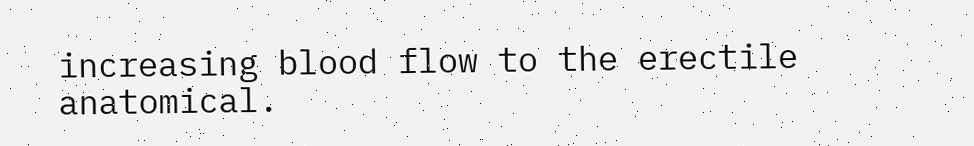increasing blood flow to the erectile anatomical.